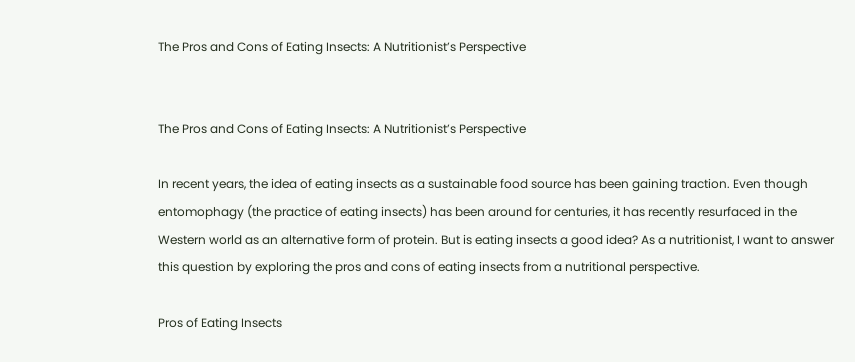The Pros and Cons of Eating Insects: A Nutritionist’s Perspective


The Pros and Cons of Eating Insects: A Nutritionist’s Perspective

In recent years, the idea of eating insects as a sustainable food source has been gaining traction. Even though entomophagy (the practice of eating insects) has been around for centuries, it has recently resurfaced in the Western world as an alternative form of protein. But is eating insects a good idea? As a nutritionist, I want to answer this question by exploring the pros and cons of eating insects from a nutritional perspective.

Pros of Eating Insects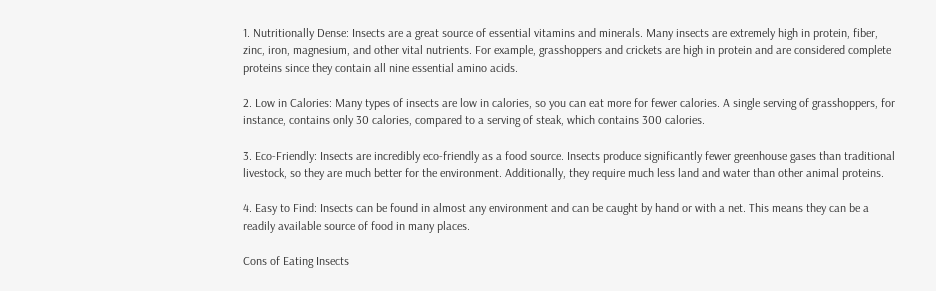1. Nutritionally Dense: Insects are a great source of essential vitamins and minerals. Many insects are extremely high in protein, fiber, zinc, iron, magnesium, and other vital nutrients. For example, grasshoppers and crickets are high in protein and are considered complete proteins since they contain all nine essential amino acids.

2. Low in Calories: Many types of insects are low in calories, so you can eat more for fewer calories. A single serving of grasshoppers, for instance, contains only 30 calories, compared to a serving of steak, which contains 300 calories.

3. Eco-Friendly: Insects are incredibly eco-friendly as a food source. Insects produce significantly fewer greenhouse gases than traditional livestock, so they are much better for the environment. Additionally, they require much less land and water than other animal proteins.

4. Easy to Find: Insects can be found in almost any environment and can be caught by hand or with a net. This means they can be a readily available source of food in many places.

Cons of Eating Insects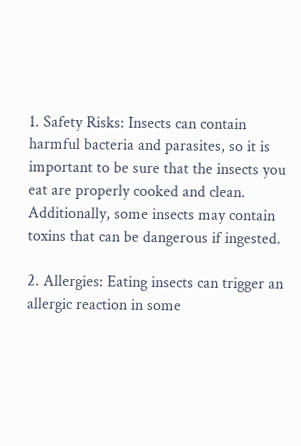1. Safety Risks: Insects can contain harmful bacteria and parasites, so it is important to be sure that the insects you eat are properly cooked and clean. Additionally, some insects may contain toxins that can be dangerous if ingested.

2. Allergies: Eating insects can trigger an allergic reaction in some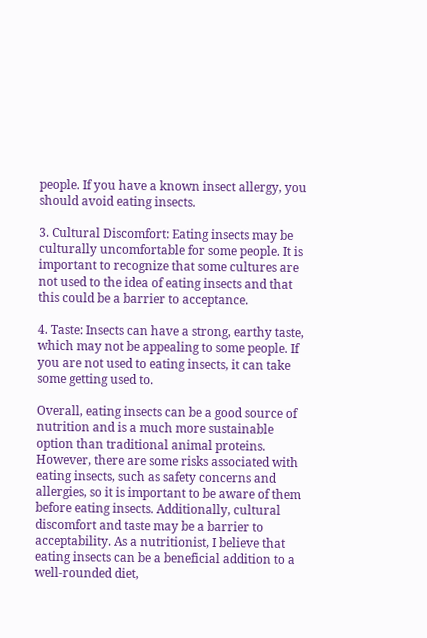people. If you have a known insect allergy, you should avoid eating insects.

3. Cultural Discomfort: Eating insects may be culturally uncomfortable for some people. It is important to recognize that some cultures are not used to the idea of eating insects and that this could be a barrier to acceptance.

4. Taste: Insects can have a strong, earthy taste, which may not be appealing to some people. If you are not used to eating insects, it can take some getting used to.

Overall, eating insects can be a good source of nutrition and is a much more sustainable option than traditional animal proteins. However, there are some risks associated with eating insects, such as safety concerns and allergies, so it is important to be aware of them before eating insects. Additionally, cultural discomfort and taste may be a barrier to acceptability. As a nutritionist, I believe that eating insects can be a beneficial addition to a well-rounded diet,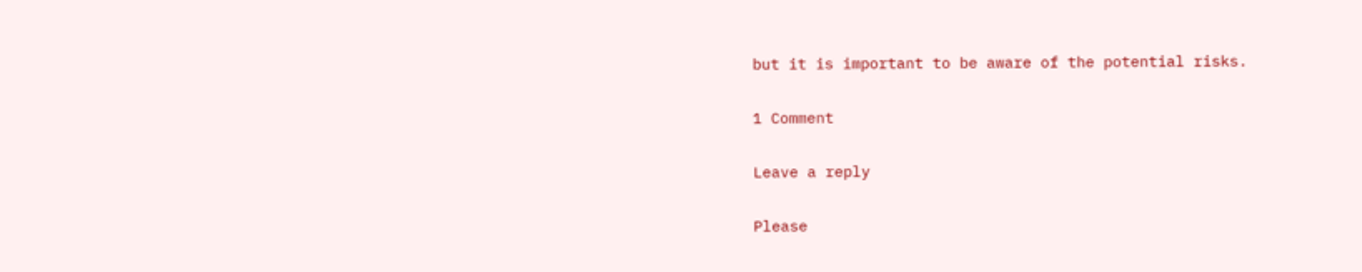but it is important to be aware of the potential risks.

1 Comment

Leave a reply

Please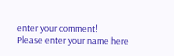enter your comment!
Please enter your name here